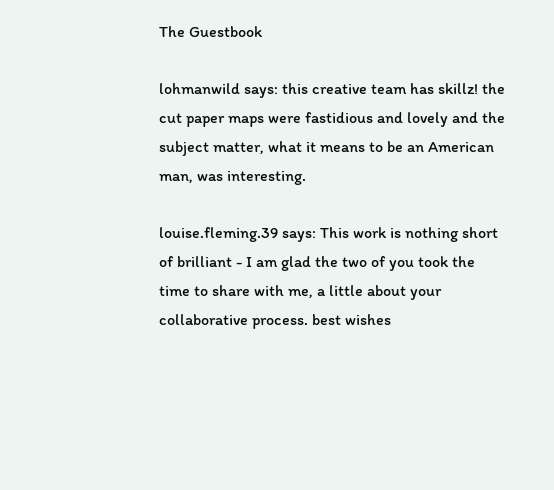The Guestbook

lohmanwild says: this creative team has skillz! the cut paper maps were fastidious and lovely and the subject matter, what it means to be an American man, was interesting.

louise.fleming.39 says: This work is nothing short of brilliant - I am glad the two of you took the time to share with me, a little about your collaborative process. best wishes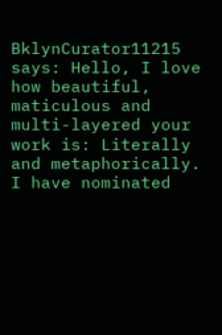BklynCurator11215 says: Hello, I love how beautiful, maticulous and multi-layered your work is: Literally and metaphorically. I have nominated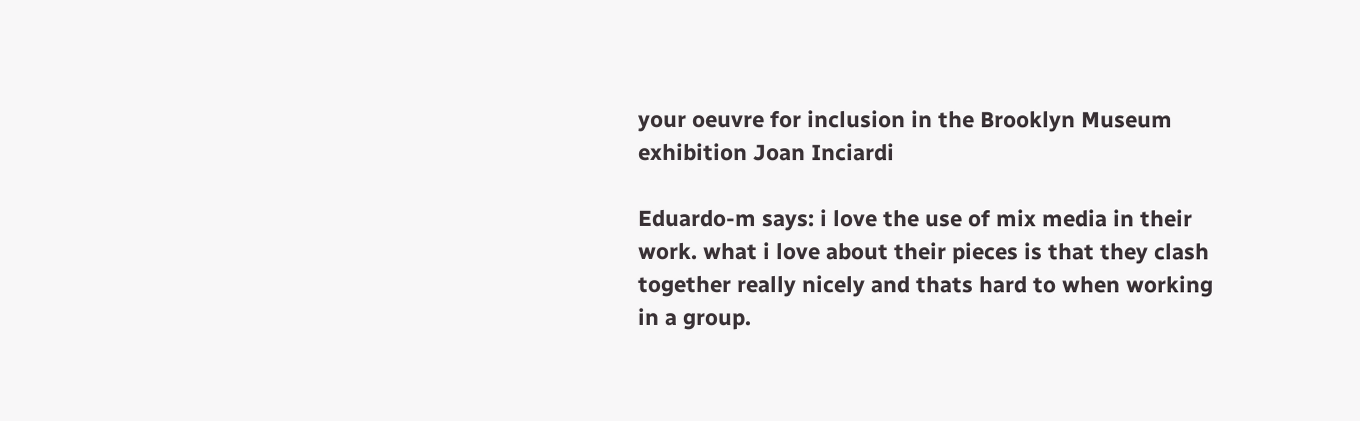your oeuvre for inclusion in the Brooklyn Museum exhibition Joan Inciardi

Eduardo-m says: i love the use of mix media in their work. what i love about their pieces is that they clash together really nicely and thats hard to when working in a group.